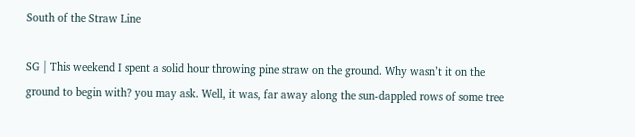South of the Straw Line

SG | This weekend I spent a solid hour throwing pine straw on the ground. Why wasn’t it on the ground to begin with? you may ask. Well, it was, far away along the sun-dappled rows of some tree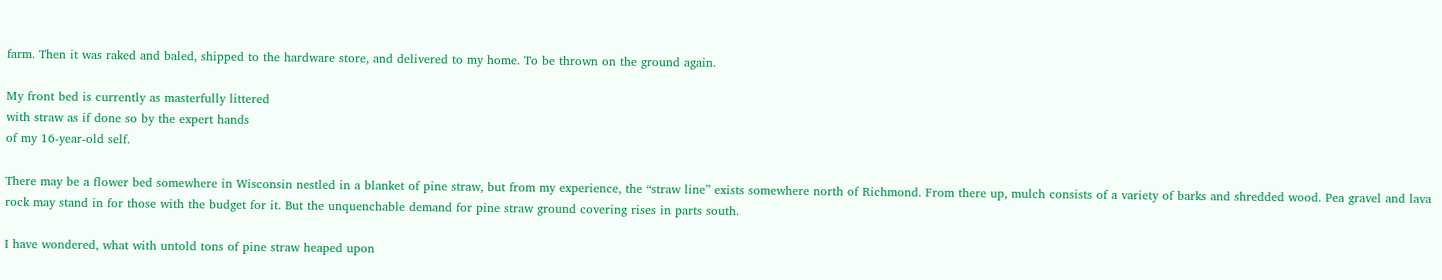farm. Then it was raked and baled, shipped to the hardware store, and delivered to my home. To be thrown on the ground again.

My front bed is currently as masterfully littered
with straw as if done so by the expert hands
of my 16-year-old self.

There may be a flower bed somewhere in Wisconsin nestled in a blanket of pine straw, but from my experience, the “straw line” exists somewhere north of Richmond. From there up, mulch consists of a variety of barks and shredded wood. Pea gravel and lava rock may stand in for those with the budget for it. But the unquenchable demand for pine straw ground covering rises in parts south.

I have wondered, what with untold tons of pine straw heaped upon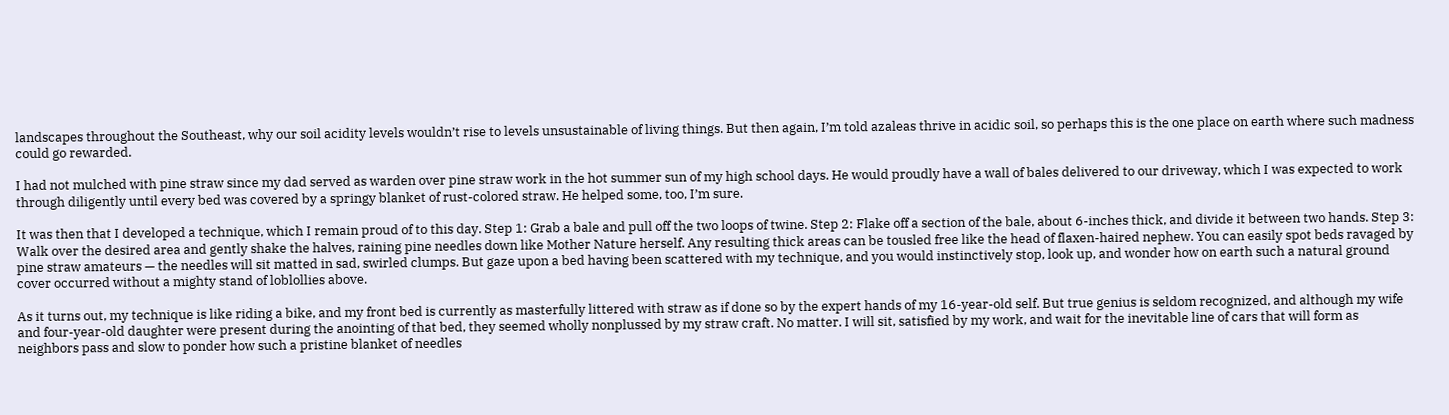landscapes throughout the Southeast, why our soil acidity levels wouldn’t rise to levels unsustainable of living things. But then again, I’m told azaleas thrive in acidic soil, so perhaps this is the one place on earth where such madness could go rewarded.

I had not mulched with pine straw since my dad served as warden over pine straw work in the hot summer sun of my high school days. He would proudly have a wall of bales delivered to our driveway, which I was expected to work through diligently until every bed was covered by a springy blanket of rust-colored straw. He helped some, too, I’m sure.

It was then that I developed a technique, which I remain proud of to this day. Step 1: Grab a bale and pull off the two loops of twine. Step 2: Flake off a section of the bale, about 6-inches thick, and divide it between two hands. Step 3: Walk over the desired area and gently shake the halves, raining pine needles down like Mother Nature herself. Any resulting thick areas can be tousled free like the head of flaxen-haired nephew. You can easily spot beds ravaged by pine straw amateurs — the needles will sit matted in sad, swirled clumps. But gaze upon a bed having been scattered with my technique, and you would instinctively stop, look up, and wonder how on earth such a natural ground cover occurred without a mighty stand of loblollies above.

As it turns out, my technique is like riding a bike, and my front bed is currently as masterfully littered with straw as if done so by the expert hands of my 16-year-old self. But true genius is seldom recognized, and although my wife and four-year-old daughter were present during the anointing of that bed, they seemed wholly nonplussed by my straw craft. No matter. I will sit, satisfied by my work, and wait for the inevitable line of cars that will form as neighbors pass and slow to ponder how such a pristine blanket of needles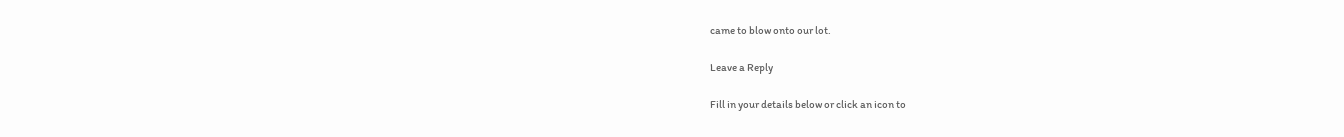came to blow onto our lot.

Leave a Reply

Fill in your details below or click an icon to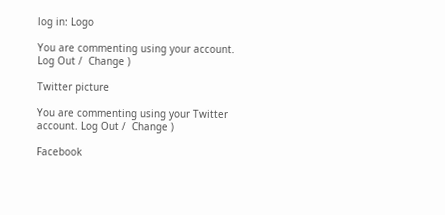log in: Logo

You are commenting using your account. Log Out /  Change )

Twitter picture

You are commenting using your Twitter account. Log Out /  Change )

Facebook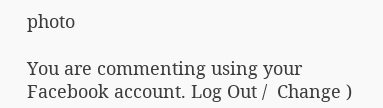photo

You are commenting using your Facebook account. Log Out /  Change )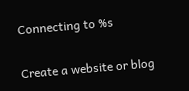Connecting to %s

Create a website or blog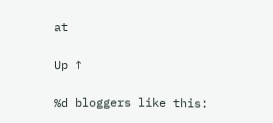at

Up ↑

%d bloggers like this: